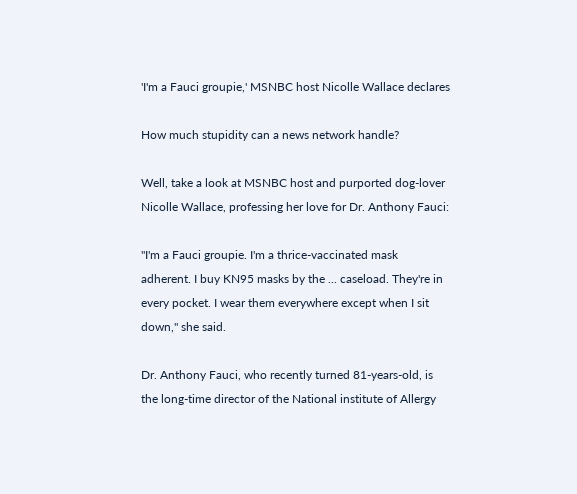'I'm a Fauci groupie,' MSNBC host Nicolle Wallace declares

How much stupidity can a news network handle?

Well, take a look at MSNBC host and purported dog-lover Nicolle Wallace, professing her love for Dr. Anthony Fauci:

"I'm a Fauci groupie. I'm a thrice-vaccinated mask adherent. I buy KN95 masks by the ... caseload. They're in every pocket. I wear them everywhere except when I sit down," she said.

Dr. Anthony Fauci, who recently turned 81-years-old, is the long-time director of the National institute of Allergy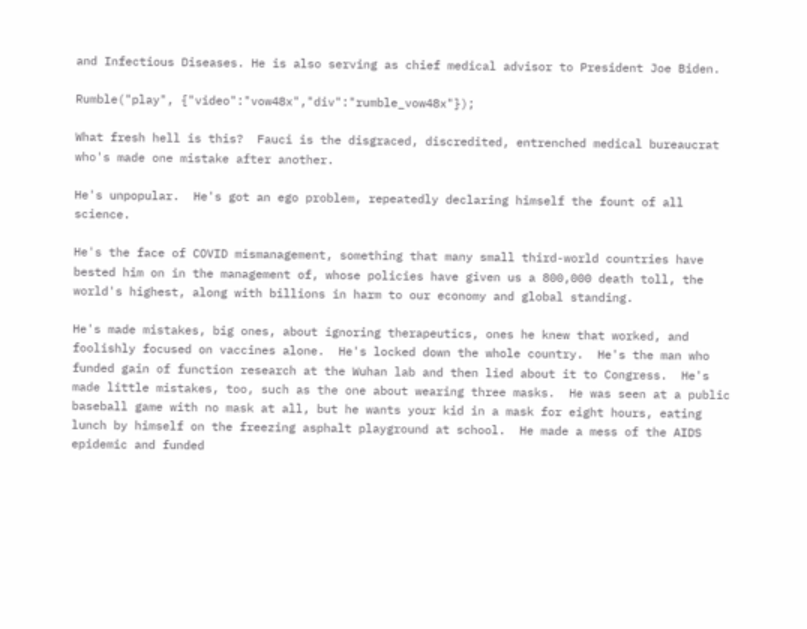and Infectious Diseases. He is also serving as chief medical advisor to President Joe Biden.

Rumble("play", {"video":"vow48x","div":"rumble_vow48x"});

What fresh hell is this?  Fauci is the disgraced, discredited, entrenched medical bureaucrat who's made one mistake after another.

He's unpopular.  He's got an ego problem, repeatedly declaring himself the fount of all science.

He's the face of COVID mismanagement, something that many small third-world countries have bested him on in the management of, whose policies have given us a 800,000 death toll, the world's highest, along with billions in harm to our economy and global standing.

He's made mistakes, big ones, about ignoring therapeutics, ones he knew that worked, and foolishly focused on vaccines alone.  He's locked down the whole country.  He's the man who funded gain of function research at the Wuhan lab and then lied about it to Congress.  He's made little mistakes, too, such as the one about wearing three masks.  He was seen at a public baseball game with no mask at all, but he wants your kid in a mask for eight hours, eating lunch by himself on the freezing asphalt playground at school.  He made a mess of the AIDS epidemic and funded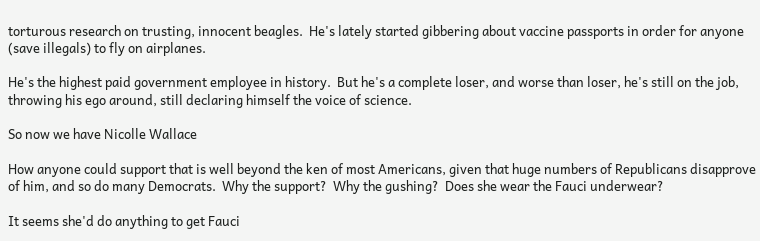torturous research on trusting, innocent beagles.  He's lately started gibbering about vaccine passports in order for anyone (save illegals) to fly on airplanes.

He's the highest paid government employee in history.  But he's a complete loser, and worse than loser, he's still on the job, throwing his ego around, still declaring himself the voice of science.

So now we have Nicolle Wallace

How anyone could support that is well beyond the ken of most Americans, given that huge numbers of Republicans disapprove of him, and so do many Democrats.  Why the support?  Why the gushing?  Does she wear the Fauci underwear?

It seems she'd do anything to get Fauci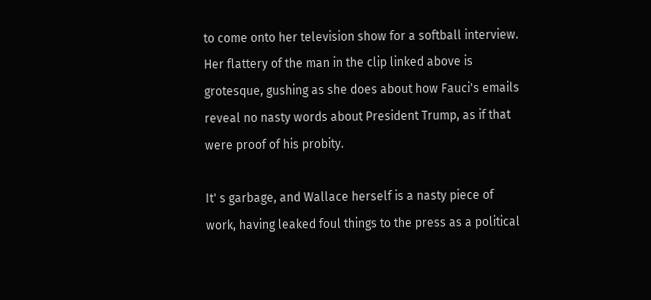to come onto her television show for a softball interview.  Her flattery of the man in the clip linked above is grotesque, gushing as she does about how Fauci's emails reveal no nasty words about President Trump, as if that were proof of his probity.

It' s garbage, and Wallace herself is a nasty piece of work, having leaked foul things to the press as a political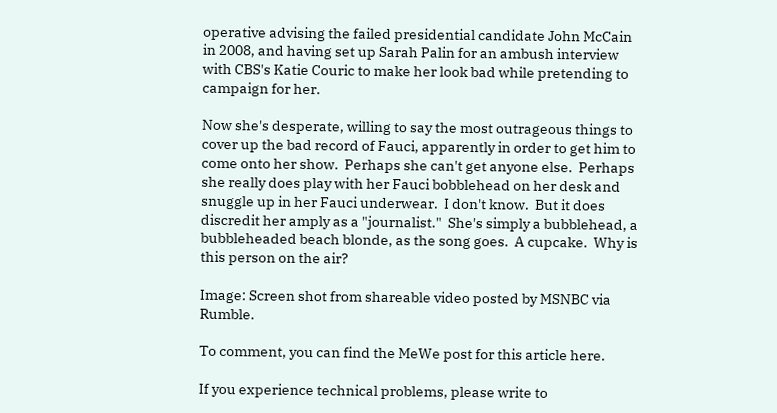operative advising the failed presidential candidate John McCain in 2008, and having set up Sarah Palin for an ambush interview with CBS's Katie Couric to make her look bad while pretending to campaign for her.

Now she's desperate, willing to say the most outrageous things to cover up the bad record of Fauci, apparently in order to get him to come onto her show.  Perhaps she can't get anyone else.  Perhaps she really does play with her Fauci bobblehead on her desk and snuggle up in her Fauci underwear.  I don't know.  But it does discredit her amply as a "journalist."  She's simply a bubblehead, a bubbleheaded beach blonde, as the song goes.  A cupcake.  Why is this person on the air?

Image: Screen shot from shareable video posted by MSNBC via Rumble.

To comment, you can find the MeWe post for this article here.

If you experience technical problems, please write to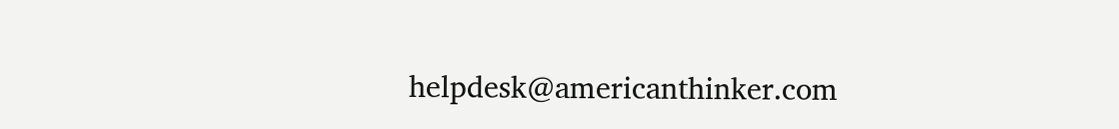helpdesk@americanthinker.com